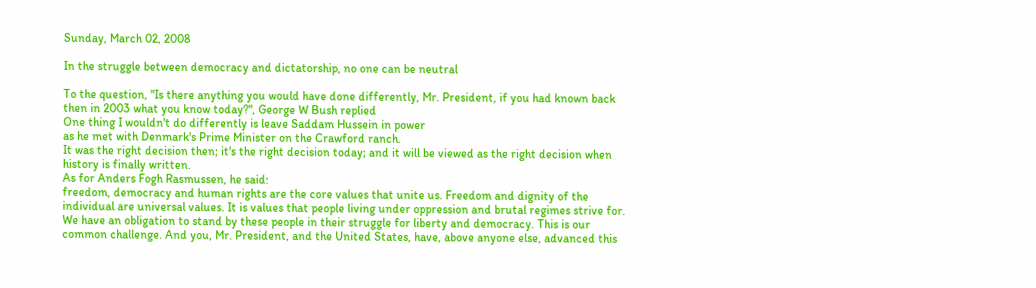Sunday, March 02, 2008

In the struggle between democracy and dictatorship, no one can be neutral

To the question, "Is there anything you would have done differently, Mr. President, if you had known back then in 2003 what you know today?", George W Bush replied
One thing I wouldn't do differently is leave Saddam Hussein in power
as he met with Denmark's Prime Minister on the Crawford ranch.
It was the right decision then; it's the right decision today; and it will be viewed as the right decision when history is finally written.
As for Anders Fogh Rasmussen, he said:
freedom, democracy and human rights are the core values that unite us. Freedom and dignity of the individual are universal values. It is values that people living under oppression and brutal regimes strive for. We have an obligation to stand by these people in their struggle for liberty and democracy. This is our common challenge. And you, Mr. President, and the United States, have, above anyone else, advanced this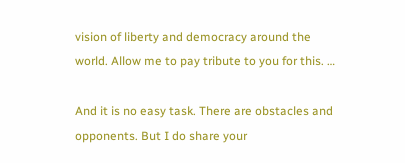vision of liberty and democracy around the world. Allow me to pay tribute to you for this. …

And it is no easy task. There are obstacles and opponents. But I do share your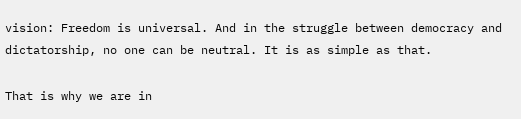vision: Freedom is universal. And in the struggle between democracy and dictatorship, no one can be neutral. It is as simple as that.

That is why we are in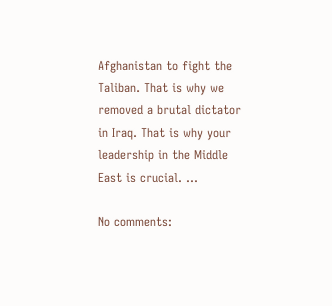Afghanistan to fight the Taliban. That is why we removed a brutal dictator in Iraq. That is why your leadership in the Middle East is crucial. …

No comments: